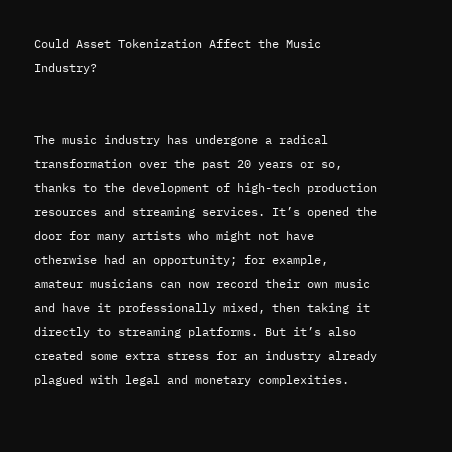Could Asset Tokenization Affect the Music Industry?


The music industry has undergone a radical transformation over the past 20 years or so, thanks to the development of high-tech production resources and streaming services. It’s opened the door for many artists who might not have otherwise had an opportunity; for example, amateur musicians can now record their own music and have it professionally mixed, then taking it directly to streaming platforms. But it’s also created some extra stress for an industry already plagued with legal and monetary complexities.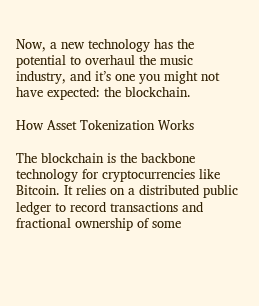Now, a new technology has the potential to overhaul the music industry, and it’s one you might not have expected: the blockchain.

How Asset Tokenization Works

The blockchain is the backbone technology for cryptocurrencies like Bitcoin. It relies on a distributed public ledger to record transactions and fractional ownership of some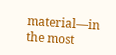material—in the most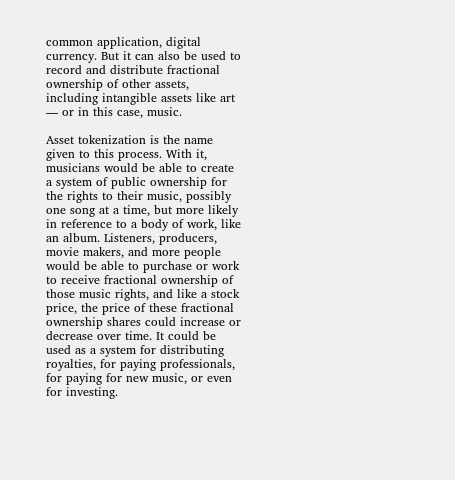common application, digital currency. But it can also be used to record and distribute fractional ownership of other assets, including intangible assets like art — or in this case, music.

Asset tokenization is the name given to this process. With it, musicians would be able to create a system of public ownership for the rights to their music, possibly one song at a time, but more likely in reference to a body of work, like an album. Listeners, producers, movie makers, and more people would be able to purchase or work to receive fractional ownership of those music rights, and like a stock price, the price of these fractional ownership shares could increase or decrease over time. It could be used as a system for distributing royalties, for paying professionals, for paying for new music, or even for investing.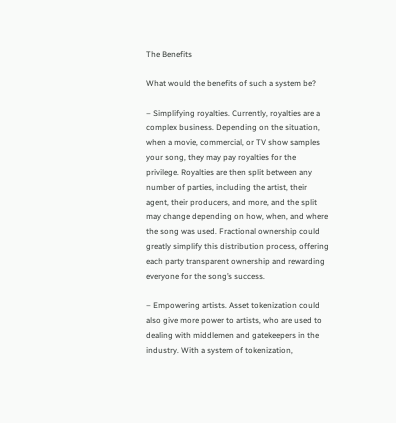The Benefits

What would the benefits of such a system be?

– Simplifying royalties. Currently, royalties are a complex business. Depending on the situation, when a movie, commercial, or TV show samples your song, they may pay royalties for the privilege. Royalties are then split between any number of parties, including the artist, their agent, their producers, and more, and the split may change depending on how, when, and where the song was used. Fractional ownership could greatly simplify this distribution process, offering each party transparent ownership and rewarding everyone for the song’s success.

– Empowering artists. Asset tokenization could also give more power to artists, who are used to dealing with middlemen and gatekeepers in the industry. With a system of tokenization,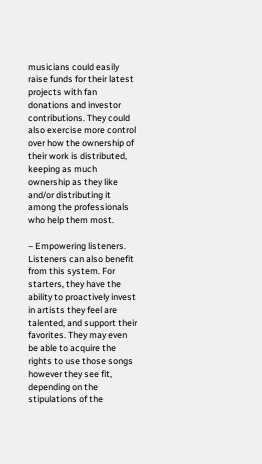musicians could easily raise funds for their latest projects with fan donations and investor contributions. They could also exercise more control over how the ownership of their work is distributed, keeping as much ownership as they like and/or distributing it among the professionals who help them most.

– Empowering listeners. Listeners can also benefit from this system. For starters, they have the ability to proactively invest in artists they feel are talented, and support their favorites. They may even be able to acquire the rights to use those songs however they see fit, depending on the stipulations of the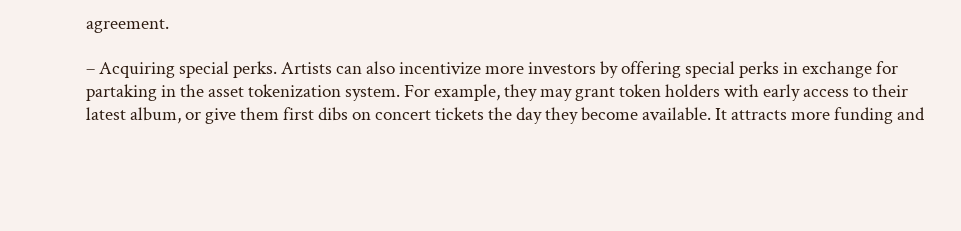agreement.

– Acquiring special perks. Artists can also incentivize more investors by offering special perks in exchange for partaking in the asset tokenization system. For example, they may grant token holders with early access to their latest album, or give them first dibs on concert tickets the day they become available. It attracts more funding and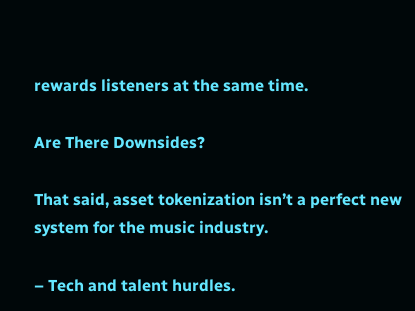rewards listeners at the same time.

Are There Downsides?

That said, asset tokenization isn’t a perfect new system for the music industry.

– Tech and talent hurdles.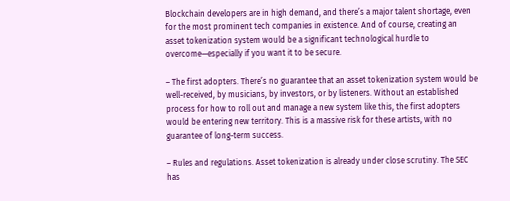Blockchain developers are in high demand, and there’s a major talent shortage, even for the most prominent tech companies in existence. And of course, creating an asset tokenization system would be a significant technological hurdle to overcome—especially if you want it to be secure.

– The first adopters. There’s no guarantee that an asset tokenization system would be well-received, by musicians, by investors, or by listeners. Without an established process for how to roll out and manage a new system like this, the first adopters would be entering new territory. This is a massive risk for these artists, with no guarantee of long-term success.

– Rules and regulations. Asset tokenization is already under close scrutiny. The SEC has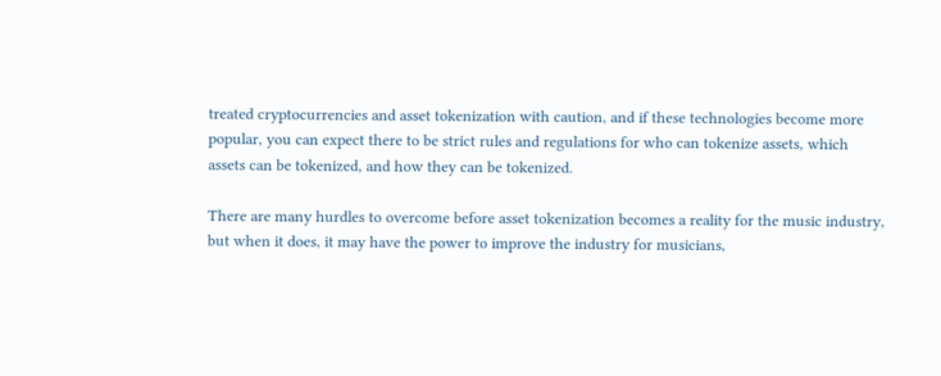treated cryptocurrencies and asset tokenization with caution, and if these technologies become more popular, you can expect there to be strict rules and regulations for who can tokenize assets, which assets can be tokenized, and how they can be tokenized.

There are many hurdles to overcome before asset tokenization becomes a reality for the music industry, but when it does, it may have the power to improve the industry for musicians,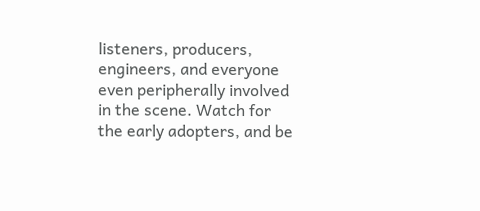listeners, producers, engineers, and everyone even peripherally involved in the scene. Watch for the early adopters, and be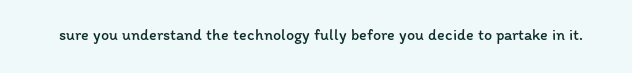sure you understand the technology fully before you decide to partake in it.